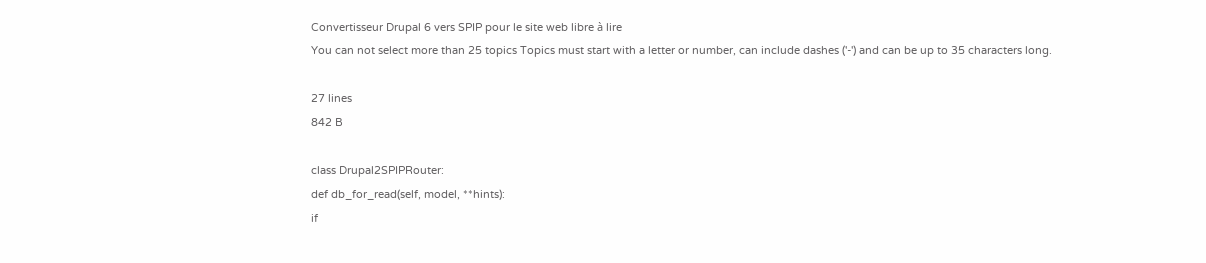Convertisseur Drupal 6 vers SPIP pour le site web libre à lire
You can not select more than 25 topics Topics must start with a letter or number, can include dashes ('-') and can be up to 35 characters long.

27 lines
842 B

class Drupal2SPIPRouter:
def db_for_read(self, model, **hints):
if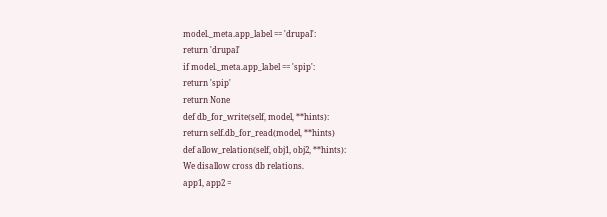model._meta.app_label == 'drupal':
return 'drupal'
if model._meta.app_label == 'spip':
return 'spip'
return None
def db_for_write(self, model, **hints):
return self.db_for_read(model, **hints)
def allow_relation(self, obj1, obj2, **hints):
We disallow cross db relations.
app1, app2 =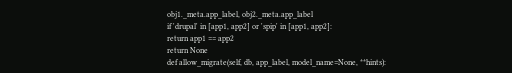obj1._meta.app_label, obj2._meta.app_label
if 'drupal' in [app1, app2] or 'spip' in [app1, app2]:
return app1 == app2
return None
def allow_migrate(self, db, app_label, model_name=None, **hints):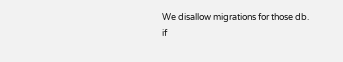We disallow migrations for those db.
if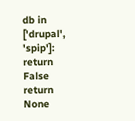db in ['drupal', 'spip']:
return False
return None